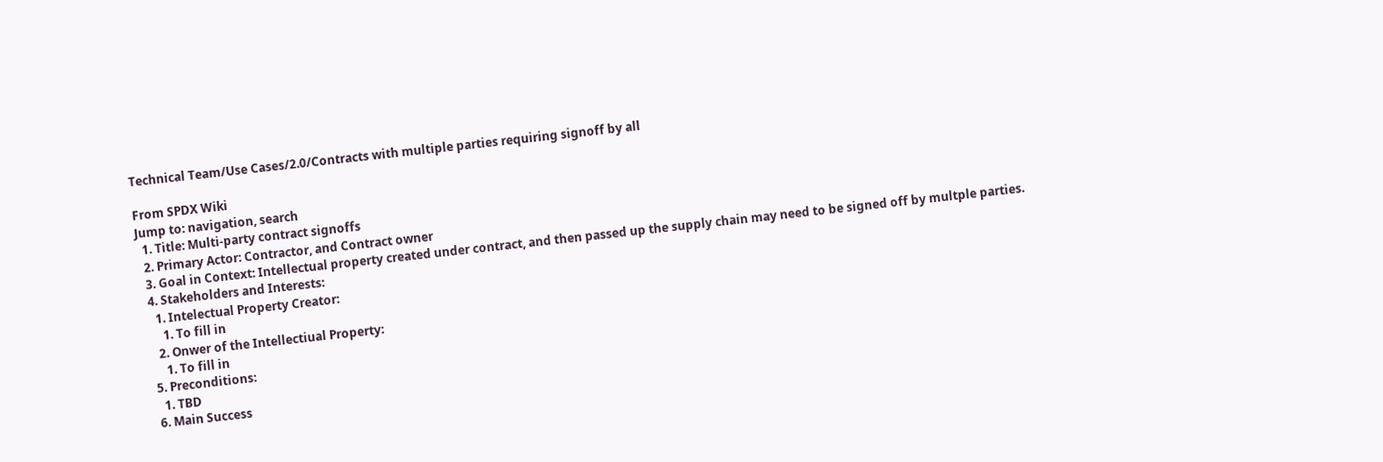Technical Team/Use Cases/2.0/Contracts with multiple parties requiring signoff by all

From SPDX Wiki
Jump to: navigation, search
  1. Title: Multi-party contract signoffs
  2. Primary Actor: Contractor, and Contract owner
  3. Goal in Context: Intellectual property created under contract, and then passed up the supply chain may need to be signed off by multple parties.
  4. Stakeholders and Interests:
    1. Intelectual Property Creator:
      1. To fill in
    2. Onwer of the Intellectiual Property:
      1. To fill in
  5. Preconditions:
    1. TBD
  6. Main Success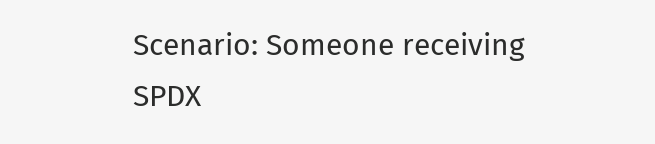Scenario: Someone receiving SPDX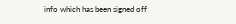info which has been signed off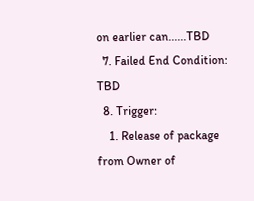on earlier can......TBD
  7. Failed End Condition: TBD
  8. Trigger:
    1. Release of package from Owner of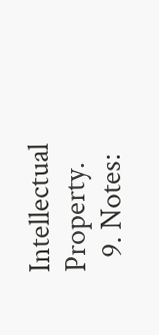Intellectual Property.
  9. Notes: